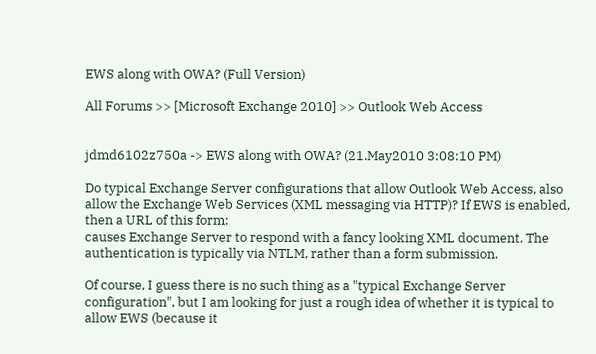EWS along with OWA? (Full Version)

All Forums >> [Microsoft Exchange 2010] >> Outlook Web Access


jdmd6102z750a -> EWS along with OWA? (21.May2010 3:08:10 PM)

Do typical Exchange Server configurations that allow Outlook Web Access, also allow the Exchange Web Services (XML messaging via HTTP)? If EWS is enabled, then a URL of this form:
causes Exchange Server to respond with a fancy looking XML document. The authentication is typically via NTLM, rather than a form submission.

Of course, I guess there is no such thing as a "typical Exchange Server configuration", but I am looking for just a rough idea of whether it is typical to allow EWS (because it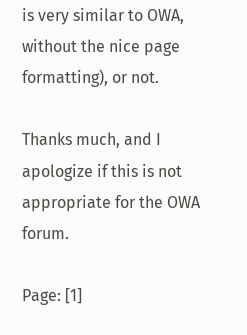is very similar to OWA, without the nice page formatting), or not.

Thanks much, and I apologize if this is not appropriate for the OWA forum.

Page: [1]